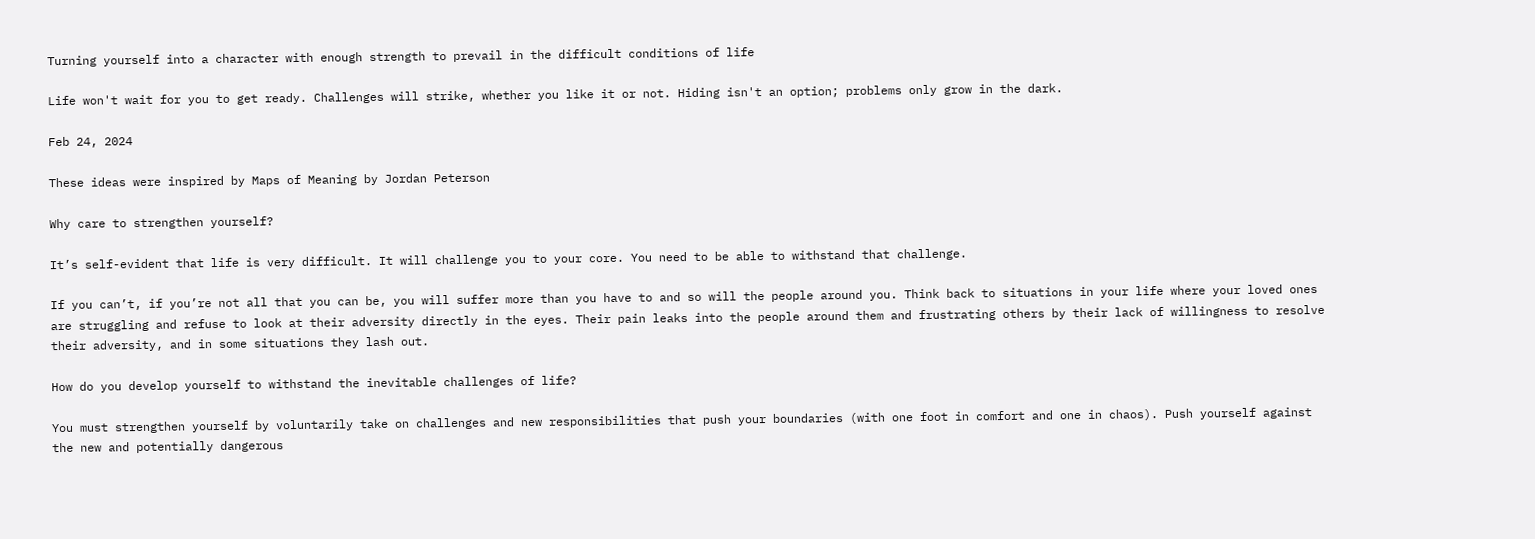Turning yourself into a character with enough strength to prevail in the difficult conditions of life

Life won't wait for you to get ready. Challenges will strike, whether you like it or not. Hiding isn't an option; problems only grow in the dark.

Feb 24, 2024

These ideas were inspired by Maps of Meaning by Jordan Peterson

Why care to strengthen yourself?

It’s self-evident that life is very difficult. It will challenge you to your core. You need to be able to withstand that challenge.

If you can’t, if you’re not all that you can be, you will suffer more than you have to and so will the people around you. Think back to situations in your life where your loved ones are struggling and refuse to look at their adversity directly in the eyes. Their pain leaks into the people around them and frustrating others by their lack of willingness to resolve their adversity, and in some situations they lash out.

How do you develop yourself to withstand the inevitable challenges of life?

You must strengthen yourself by voluntarily take on challenges and new responsibilities that push your boundaries (with one foot in comfort and one in chaos). Push yourself against the new and potentially dangerous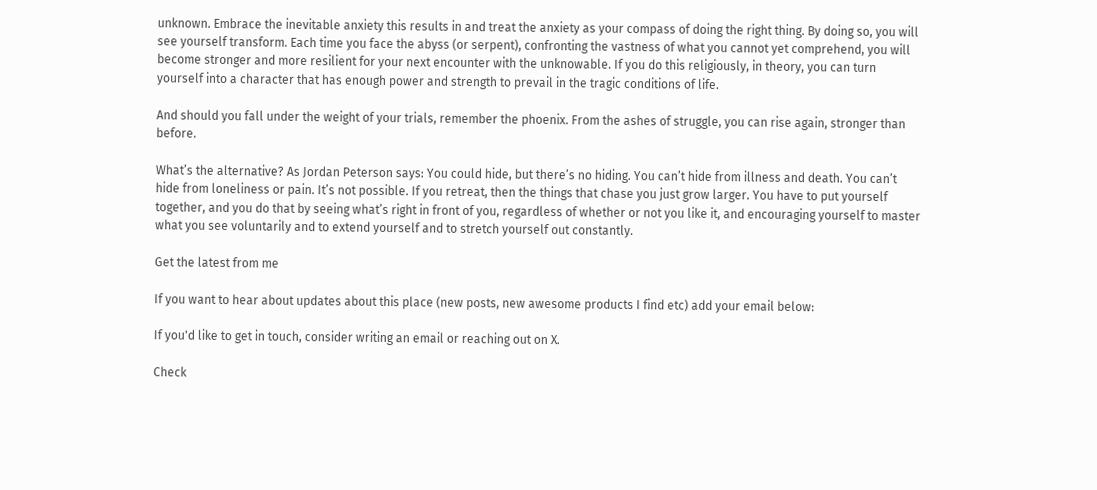unknown. Embrace the inevitable anxiety this results in and treat the anxiety as your compass of doing the right thing. By doing so, you will see yourself transform. Each time you face the abyss (or serpent), confronting the vastness of what you cannot yet comprehend, you will become stronger and more resilient for your next encounter with the unknowable. If you do this religiously, in theory, you can turn yourself into a character that has enough power and strength to prevail in the tragic conditions of life.

And should you fall under the weight of your trials, remember the phoenix. From the ashes of struggle, you can rise again, stronger than before.

What’s the alternative? As Jordan Peterson says: You could hide, but there’s no hiding. You can’t hide from illness and death. You can’t hide from loneliness or pain. It’s not possible. If you retreat, then the things that chase you just grow larger. You have to put yourself together, and you do that by seeing what’s right in front of you, regardless of whether or not you like it, and encouraging yourself to master what you see voluntarily and to extend yourself and to stretch yourself out constantly.

Get the latest from me

If you want to hear about updates about this place (new posts, new awesome products I find etc) add your email below:

If you'd like to get in touch, consider writing an email or reaching out on X.

Check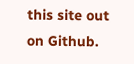this site out on Github.